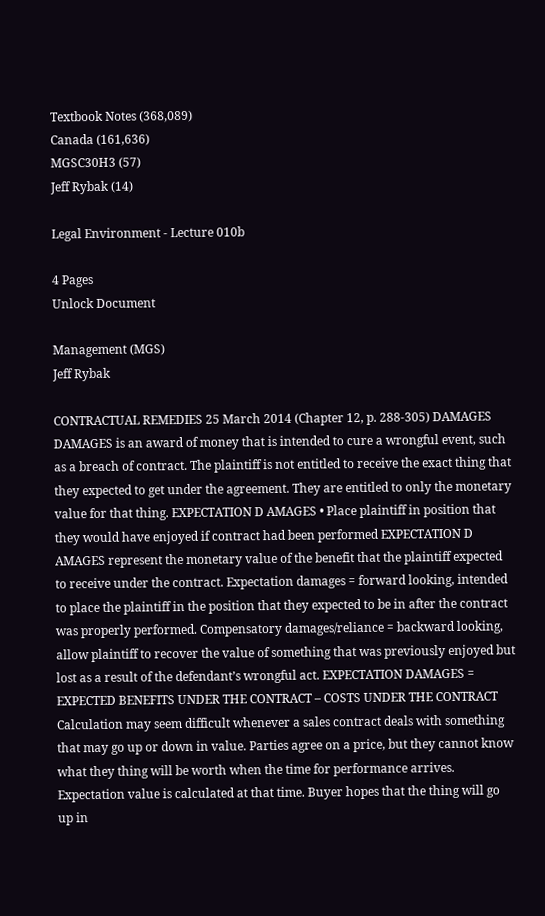Textbook Notes (368,089)
Canada (161,636)
MGSC30H3 (57)
Jeff Rybak (14)

Legal Environment - Lecture 010b

4 Pages
Unlock Document

Management (MGS)
Jeff Rybak

CONTRACTUAL REMEDIES 25 March 2014 (Chapter 12, p. 288-305) DAMAGES DAMAGES is an award of money that is intended to cure a wrongful event, such as a breach of contract. The plaintiff is not entitled to receive the exact thing that they expected to get under the agreement. They are entitled to only the monetary value for that thing. EXPECTATION D AMAGES • Place plaintiff in position that they would have enjoyed if contract had been performed EXPECTATION D AMAGES represent the monetary value of the benefit that the plaintiff expected to receive under the contract. Expectation damages = forward looking, intended to place the plaintiff in the position that they expected to be in after the contract was properly performed. Compensatory damages/reliance = backward looking, allow plaintiff to recover the value of something that was previously enjoyed but lost as a result of the defendant’s wrongful act. EXPECTATION DAMAGES = EXPECTED BENEFITS UNDER THE CONTRACT – COSTS UNDER THE CONTRACT Calculation may seem difficult whenever a sales contract deals with something that may go up or down in value. Parties agree on a price, but they cannot know what they thing will be worth when the time for performance arrives. Expectation value is calculated at that time. Buyer hopes that the thing will go up in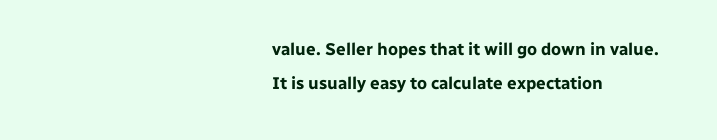value. Seller hopes that it will go down in value. It is usually easy to calculate expectation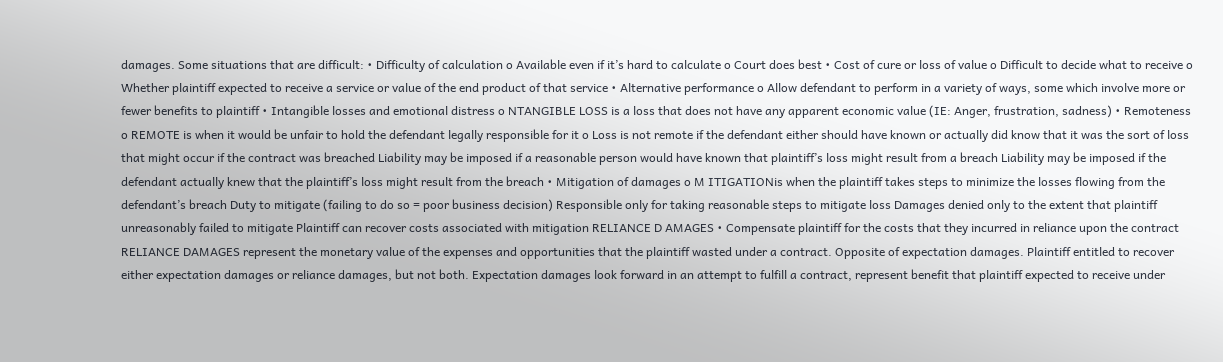damages. Some situations that are difficult: • Difficulty of calculation o Available even if it’s hard to calculate o Court does best • Cost of cure or loss of value o Difficult to decide what to receive o Whether plaintiff expected to receive a service or value of the end product of that service • Alternative performance o Allow defendant to perform in a variety of ways, some which involve more or fewer benefits to plaintiff • Intangible losses and emotional distress o NTANGIBLE LOSS is a loss that does not have any apparent economic value (IE: Anger, frustration, sadness) • Remoteness o REMOTE is when it would be unfair to hold the defendant legally responsible for it o Loss is not remote if the defendant either should have known or actually did know that it was the sort of loss that might occur if the contract was breached Liability may be imposed if a reasonable person would have known that plaintiff’s loss might result from a breach Liability may be imposed if the defendant actually knew that the plaintiff’s loss might result from the breach • Mitigation of damages o M ITIGATIONis when the plaintiff takes steps to minimize the losses flowing from the defendant’s breach Duty to mitigate (failing to do so = poor business decision) Responsible only for taking reasonable steps to mitigate loss Damages denied only to the extent that plaintiff unreasonably failed to mitigate Plaintiff can recover costs associated with mitigation RELIANCE D AMAGES • Compensate plaintiff for the costs that they incurred in reliance upon the contract RELIANCE DAMAGES represent the monetary value of the expenses and opportunities that the plaintiff wasted under a contract. Opposite of expectation damages. Plaintiff entitled to recover either expectation damages or reliance damages, but not both. Expectation damages look forward in an attempt to fulfill a contract, represent benefit that plaintiff expected to receive under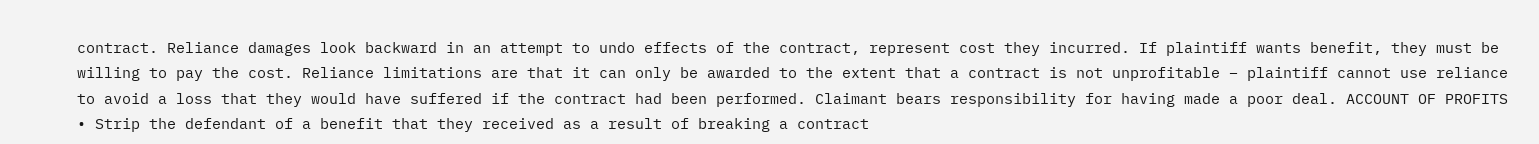contract. Reliance damages look backward in an attempt to undo effects of the contract, represent cost they incurred. If plaintiff wants benefit, they must be willing to pay the cost. Reliance limitations are that it can only be awarded to the extent that a contract is not unprofitable – plaintiff cannot use reliance to avoid a loss that they would have suffered if the contract had been performed. Claimant bears responsibility for having made a poor deal. ACCOUNT OF PROFITS • Strip the defendant of a benefit that they received as a result of breaking a contract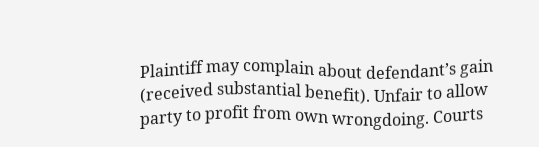Plaintiff may complain about defendant’s gain (received substantial benefit). Unfair to allow party to profit from own wrongdoing. Courts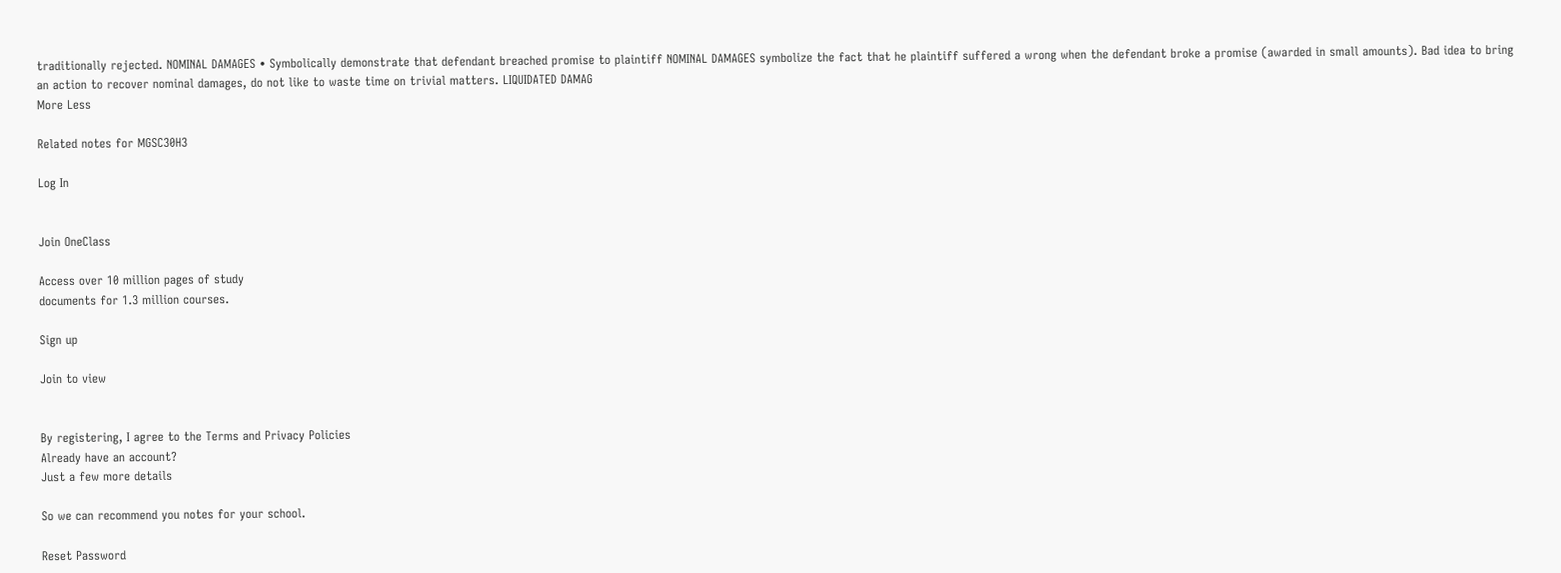traditionally rejected. NOMINAL DAMAGES • Symbolically demonstrate that defendant breached promise to plaintiff NOMINAL DAMAGES symbolize the fact that he plaintiff suffered a wrong when the defendant broke a promise (awarded in small amounts). Bad idea to bring an action to recover nominal damages, do not like to waste time on trivial matters. LIQUIDATED DAMAG
More Less

Related notes for MGSC30H3

Log In


Join OneClass

Access over 10 million pages of study
documents for 1.3 million courses.

Sign up

Join to view


By registering, I agree to the Terms and Privacy Policies
Already have an account?
Just a few more details

So we can recommend you notes for your school.

Reset Password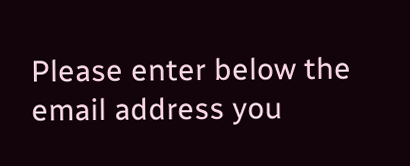Please enter below the email address you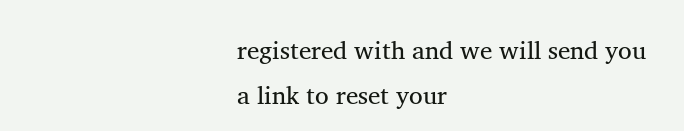registered with and we will send you a link to reset your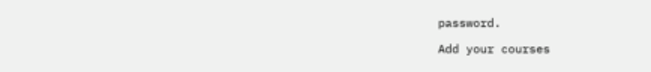password.

Add your courses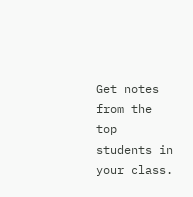Get notes from the top students in your class.